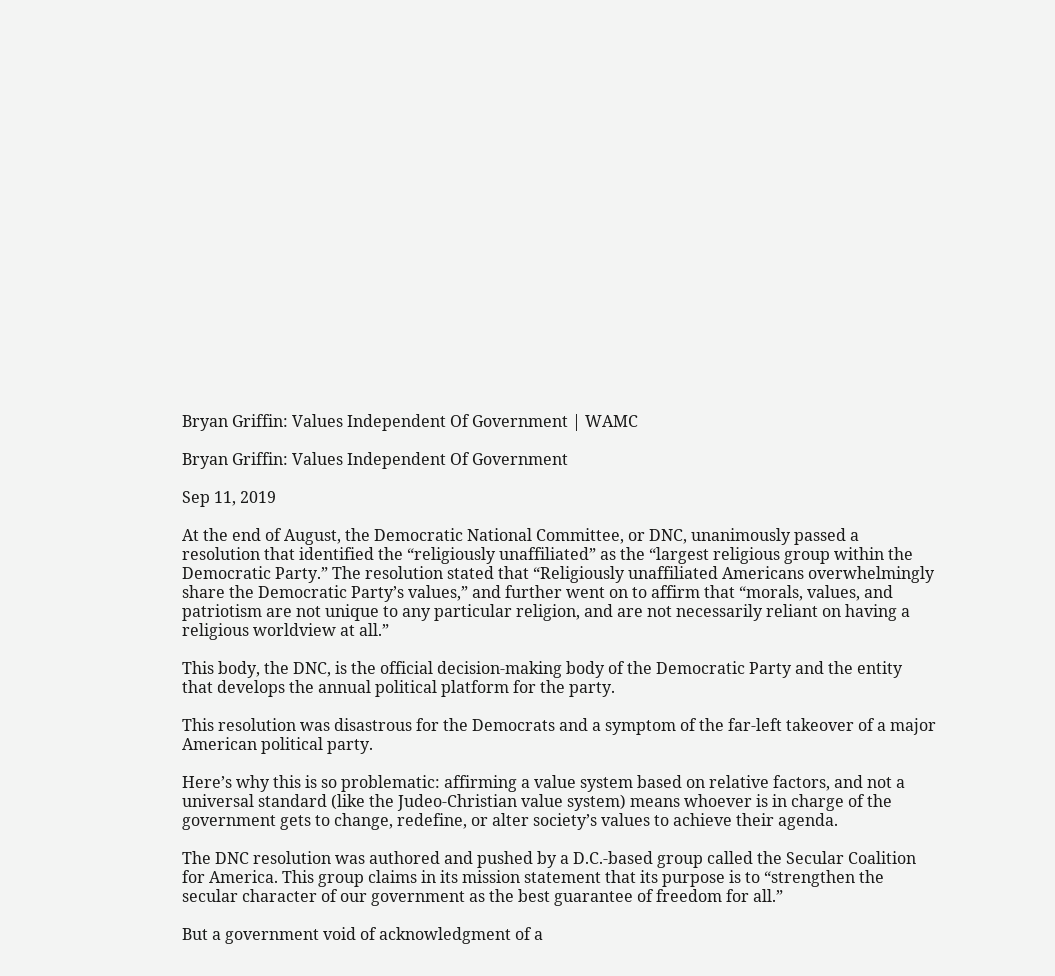Bryan Griffin: Values Independent Of Government | WAMC

Bryan Griffin: Values Independent Of Government

Sep 11, 2019

At the end of August, the Democratic National Committee, or DNC, unanimously passed a resolution that identified the “religiously unaffiliated” as the “largest religious group within the Democratic Party.” The resolution stated that “Religiously unaffiliated Americans overwhelmingly share the Democratic Party’s values,” and further went on to affirm that “morals, values, and patriotism are not unique to any particular religion, and are not necessarily reliant on having a religious worldview at all.”

This body, the DNC, is the official decision-making body of the Democratic Party and the entity that develops the annual political platform for the party.

This resolution was disastrous for the Democrats and a symptom of the far-left takeover of a major American political party.

Here’s why this is so problematic: affirming a value system based on relative factors, and not a universal standard (like the Judeo-Christian value system) means whoever is in charge of the government gets to change, redefine, or alter society’s values to achieve their agenda.

The DNC resolution was authored and pushed by a D.C.-based group called the Secular Coalition for America. This group claims in its mission statement that its purpose is to “strengthen the secular character of our government as the best guarantee of freedom for all.”

But a government void of acknowledgment of a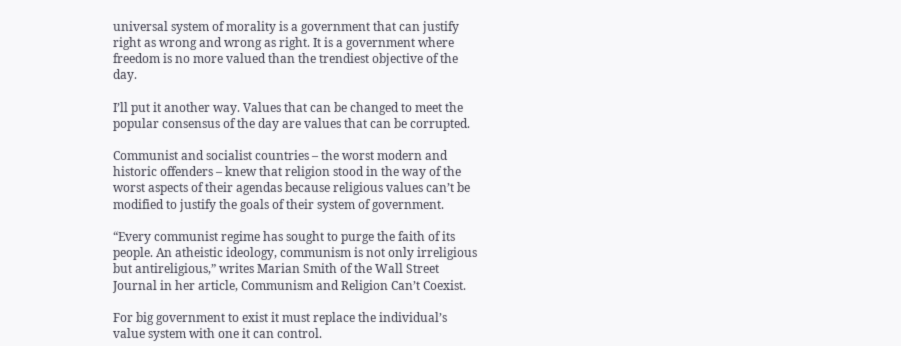universal system of morality is a government that can justify right as wrong and wrong as right. It is a government where freedom is no more valued than the trendiest objective of the day.

I’ll put it another way. Values that can be changed to meet the popular consensus of the day are values that can be corrupted.

Communist and socialist countries – the worst modern and historic offenders – knew that religion stood in the way of the worst aspects of their agendas because religious values can’t be modified to justify the goals of their system of government.

“Every communist regime has sought to purge the faith of its people. An atheistic ideology, communism is not only irreligious but antireligious,” writes Marian Smith of the Wall Street Journal in her article, Communism and Religion Can’t Coexist.

For big government to exist it must replace the individual’s value system with one it can control.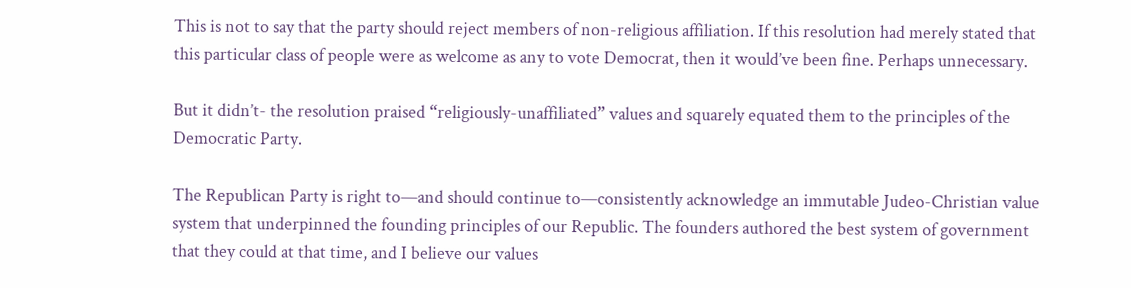This is not to say that the party should reject members of non-religious affiliation. If this resolution had merely stated that this particular class of people were as welcome as any to vote Democrat, then it would’ve been fine. Perhaps unnecessary.

But it didn’t- the resolution praised “religiously-unaffiliated” values and squarely equated them to the principles of the Democratic Party.

The Republican Party is right to—and should continue to—consistently acknowledge an immutable Judeo-Christian value system that underpinned the founding principles of our Republic. The founders authored the best system of government that they could at that time, and I believe our values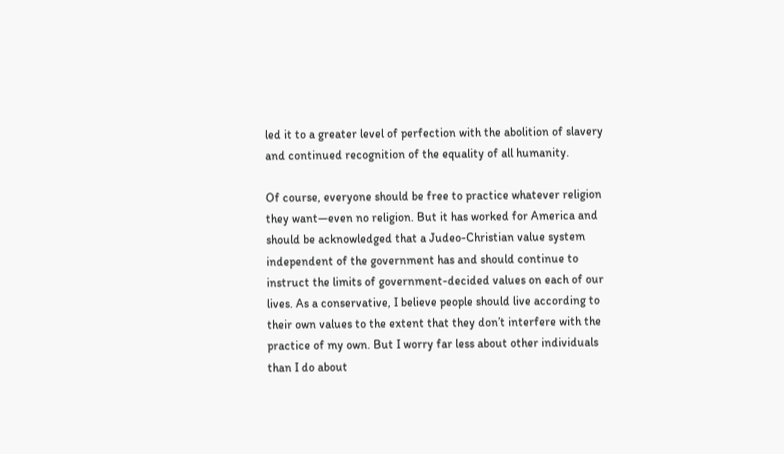led it to a greater level of perfection with the abolition of slavery and continued recognition of the equality of all humanity.

Of course, everyone should be free to practice whatever religion they want—even no religion. But it has worked for America and should be acknowledged that a Judeo-Christian value system independent of the government has and should continue to instruct the limits of government-decided values on each of our lives. As a conservative, I believe people should live according to their own values to the extent that they don’t interfere with the practice of my own. But I worry far less about other individuals than I do about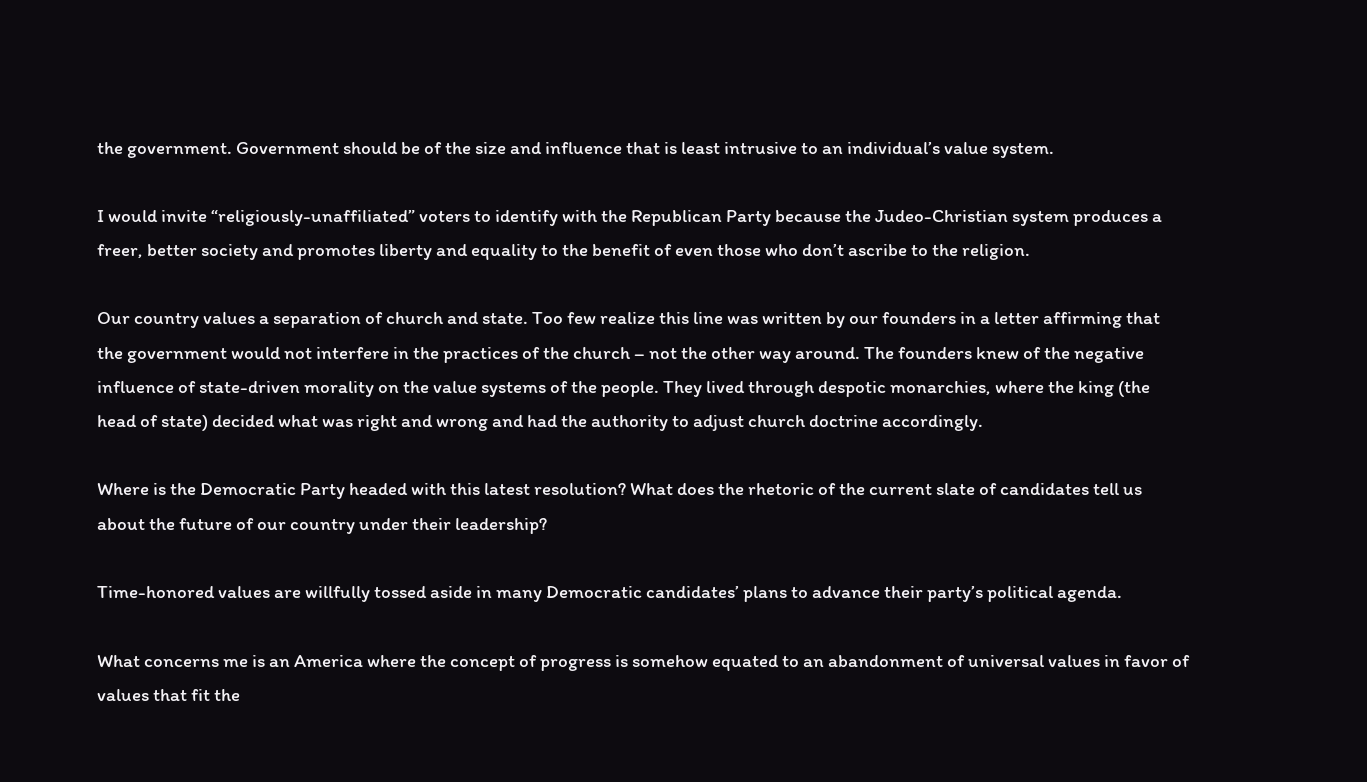the government. Government should be of the size and influence that is least intrusive to an individual’s value system.

I would invite “religiously-unaffiliated” voters to identify with the Republican Party because the Judeo-Christian system produces a freer, better society and promotes liberty and equality to the benefit of even those who don’t ascribe to the religion.

Our country values a separation of church and state. Too few realize this line was written by our founders in a letter affirming that the government would not interfere in the practices of the church – not the other way around. The founders knew of the negative influence of state-driven morality on the value systems of the people. They lived through despotic monarchies, where the king (the head of state) decided what was right and wrong and had the authority to adjust church doctrine accordingly.

Where is the Democratic Party headed with this latest resolution? What does the rhetoric of the current slate of candidates tell us about the future of our country under their leadership?

Time-honored values are willfully tossed aside in many Democratic candidates’ plans to advance their party’s political agenda.

What concerns me is an America where the concept of progress is somehow equated to an abandonment of universal values in favor of values that fit the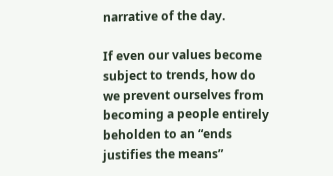narrative of the day.

If even our values become subject to trends, how do we prevent ourselves from becoming a people entirely beholden to an “ends justifies the means”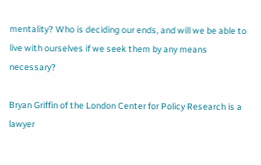mentality? Who is deciding our ends, and will we be able to live with ourselves if we seek them by any means necessary?

Bryan Griffin of the London Center for Policy Research is a lawyer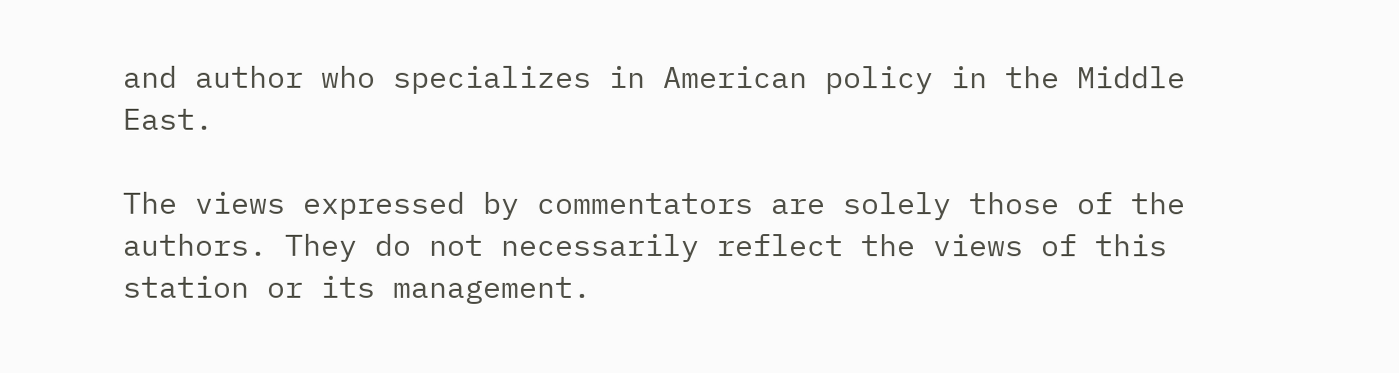and author who specializes in American policy in the Middle East.

The views expressed by commentators are solely those of the authors. They do not necessarily reflect the views of this station or its management.